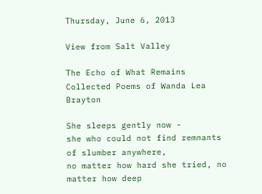Thursday, June 6, 2013

View from Salt Valley

The Echo of What Remains Collected Poems of Wanda Lea Brayton

She sleeps gently now -
she who could not find remnants of slumber anywhere,
no matter how hard she tried, no matter how deep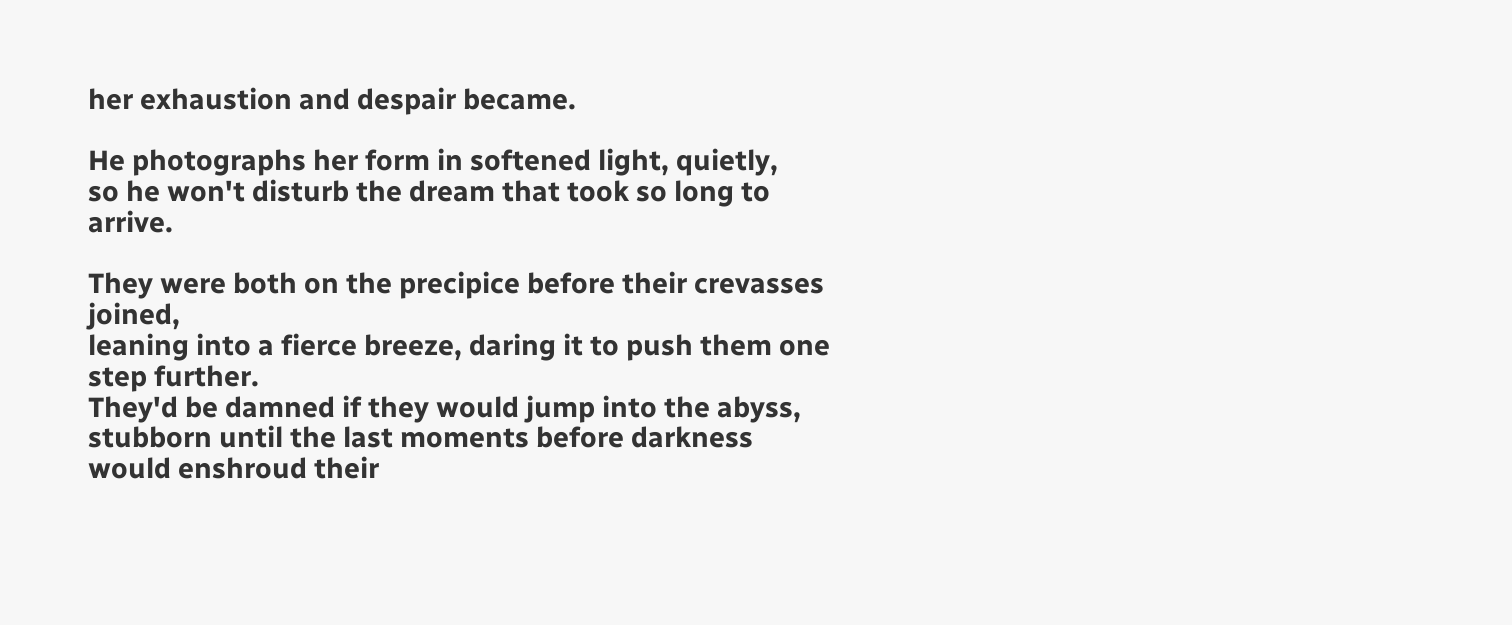her exhaustion and despair became.

He photographs her form in softened light, quietly,
so he won't disturb the dream that took so long to arrive.

They were both on the precipice before their crevasses joined,
leaning into a fierce breeze, daring it to push them one step further.
They'd be damned if they would jump into the abyss,
stubborn until the last moments before darkness
would enshroud their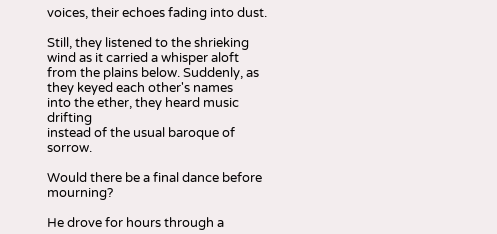voices, their echoes fading into dust.

Still, they listened to the shrieking wind as it carried a whisper aloft
from the plains below. Suddenly, as they keyed each other's names
into the ether, they heard music drifting
instead of the usual baroque of sorrow.

Would there be a final dance before mourning?

He drove for hours through a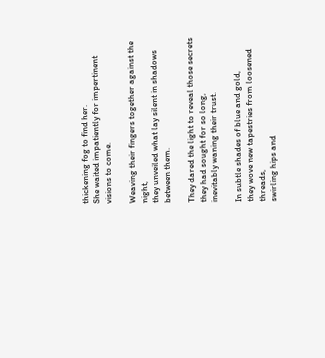thickening fog to find her.
She waited impatiently for impertinent visions to come.

Weaving their fingers together against the night,
they unveiled what lay silent in shadows between them.

They dared the light to reveal those secrets
they had sought for so long,
inevitably waning their trust.

In subtle shades of blue and gold,
they wove new tapestries from loosened threads,
swirling hips and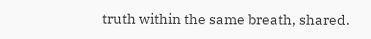truth within the same breath, shared.